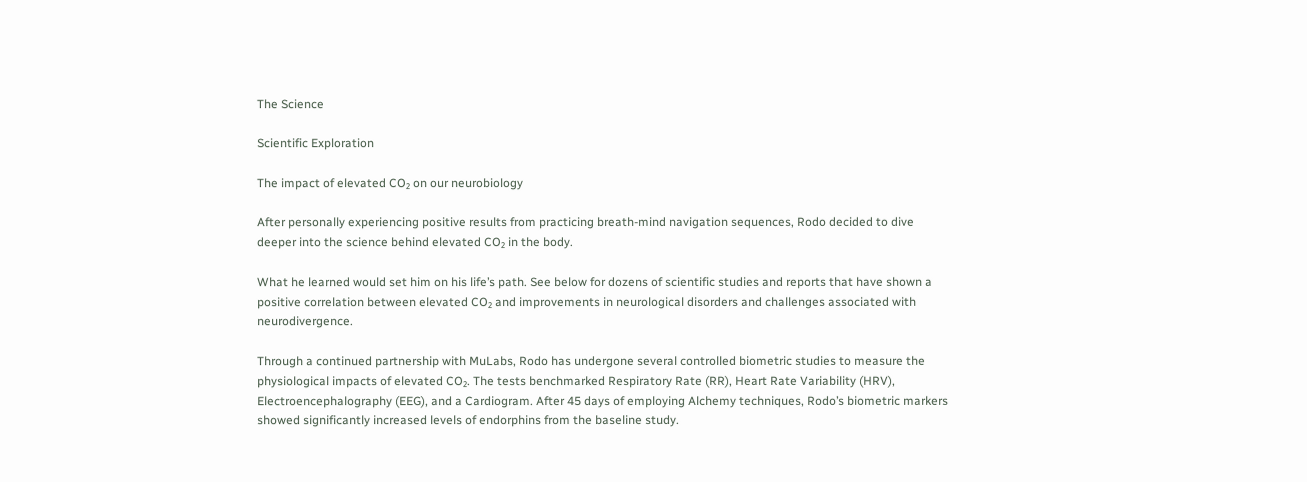The Science

Scientific Exploration

The impact of elevated CO₂ on our neurobiology

After personally experiencing positive results from practicing breath-mind navigation sequences, Rodo decided to dive deeper into the science behind elevated CO₂ in the body.

What he learned would set him on his life’s path. See below for dozens of scientific studies and reports that have shown a positive correlation between elevated CO₂ and improvements in neurological disorders and challenges associated with neurodivergence.

Through a continued partnership with MuLabs, Rodo has undergone several controlled biometric studies to measure the physiological impacts of elevated CO₂. The tests benchmarked Respiratory Rate (RR), Heart Rate Variability (HRV), Electroencephalography (EEG), and a Cardiogram. After 45 days of employing Alchemy techniques, Rodo’s biometric markers showed significantly increased levels of endorphins from the baseline study.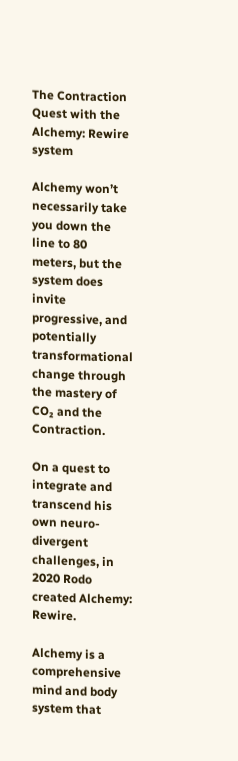The Contraction Quest with the Alchemy: Rewire system

Alchemy won’t necessarily take you down the line to 80 meters, but the system does invite progressive, and potentially transformational change through the mastery of CO₂ and the Contraction.

On a quest to integrate and transcend his own neuro-divergent challenges, in 2020 Rodo created Alchemy: Rewire.

Alchemy is a comprehensive mind and body system that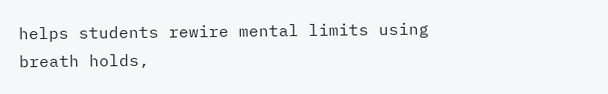helps students rewire mental limits using breath holds,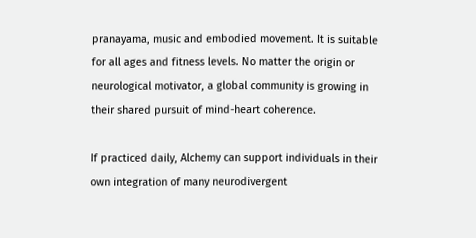pranayama, music and embodied movement. It is suitable for all ages and fitness levels. No matter the origin or neurological motivator, a global community is growing in their shared pursuit of mind-heart coherence.

If practiced daily, Alchemy can support individuals in their own integration of many neurodivergent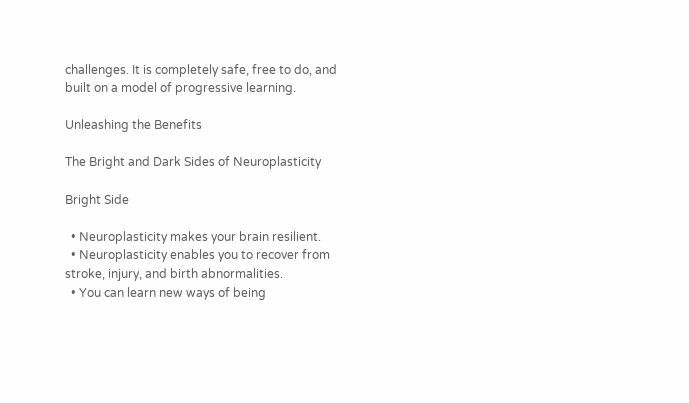challenges. It is completely safe, free to do, and built on a model of progressive learning.

Unleashing the Benefits

The Bright and Dark Sides of Neuroplasticity

Bright Side

  • Neuroplasticity makes your brain resilient.
  • Neuroplasticity enables you to recover from stroke, injury, and birth abnormalities.
  • You can learn new ways of being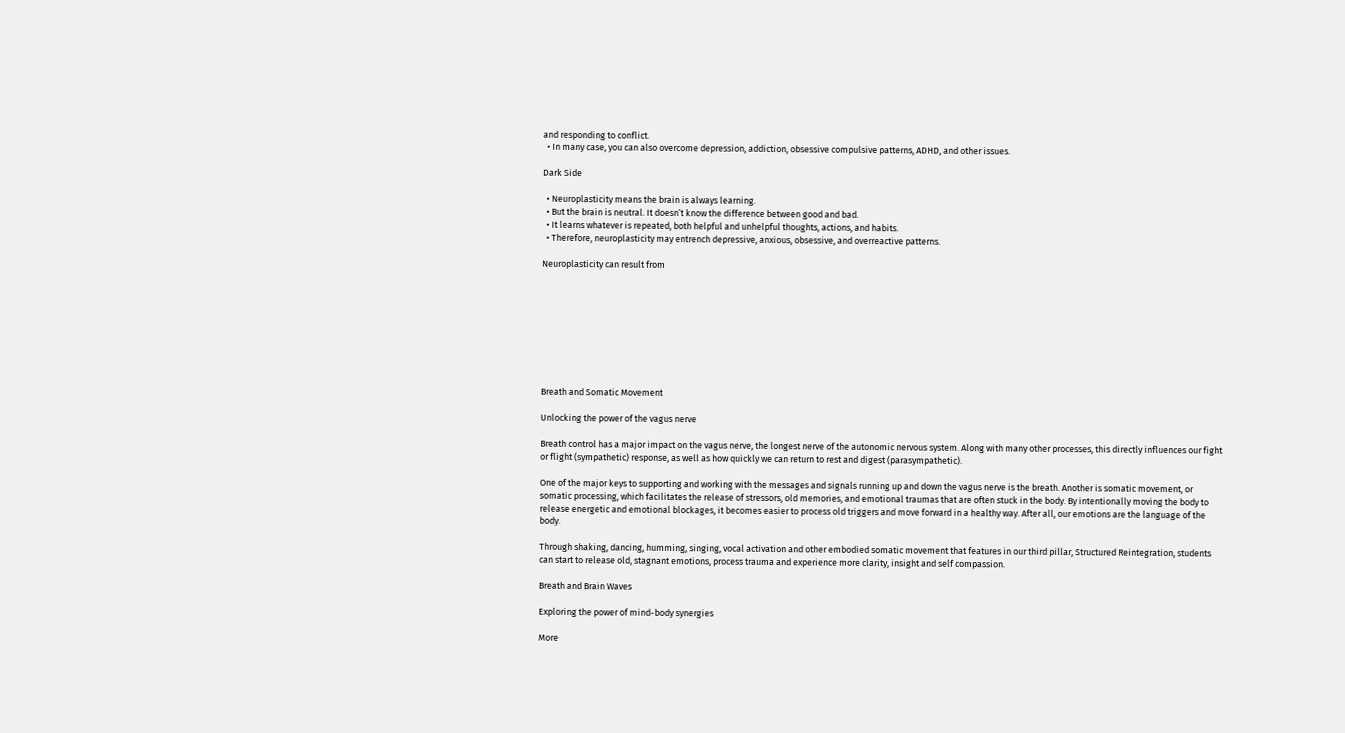and responding to conflict.
  • In many case, you can also overcome depression, addiction, obsessive compulsive patterns, ADHD, and other issues.

Dark Side

  • Neuroplasticity means the brain is always learning.
  • But the brain is neutral. It doesn’t know the difference between good and bad.
  • It learns whatever is repeated, both helpful and unhelpful thoughts, actions, and habits.
  • Therefore, neuroplasticity may entrench depressive, anxious, obsessive, and overreactive patterns.

Neuroplasticity can result from









Breath and Somatic Movement

Unlocking the power of the vagus nerve

Breath control has a major impact on the vagus nerve, the longest nerve of the autonomic nervous system. Along with many other processes, this directly influences our fight or flight (sympathetic) response, as well as how quickly we can return to rest and digest (parasympathetic).

One of the major keys to supporting and working with the messages and signals running up and down the vagus nerve is the breath. Another is somatic movement, or somatic processing, which facilitates the release of stressors, old memories, and emotional traumas that are often stuck in the body. By intentionally moving the body to release energetic and emotional blockages, it becomes easier to process old triggers and move forward in a healthy way. After all, our emotions are the language of the body.

Through shaking, dancing, humming, singing, vocal activation and other embodied somatic movement that features in our third pillar, Structured Reintegration, students can start to release old, stagnant emotions, process trauma and experience more clarity, insight and self compassion.

Breath and Brain Waves

Exploring the power of mind-body synergies

More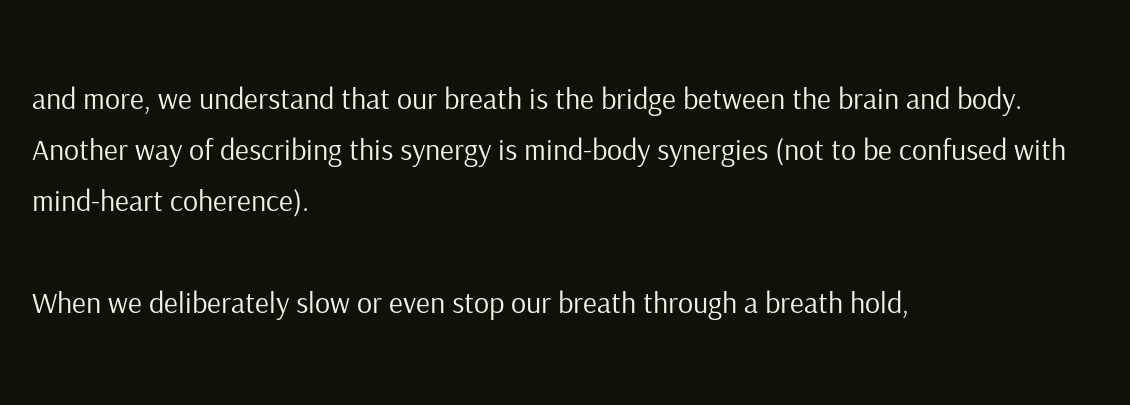and more, we understand that our breath is the bridge between the brain and body. Another way of describing this synergy is mind-body synergies (not to be confused with mind-heart coherence).

When we deliberately slow or even stop our breath through a breath hold,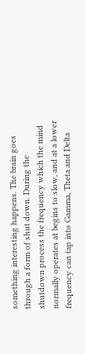something interesting happens. The brain goes through a form of shut down. During the shutdown process the frequency which the mind normally operates at begins to slow, and at a lower frequency can tap into Gamma, Theta and Delta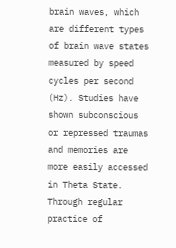brain waves, which are different types of brain wave states measured by speed cycles per second (Hz). Studies have shown subconscious or repressed traumas and memories are more easily accessed in Theta State. Through regular practice of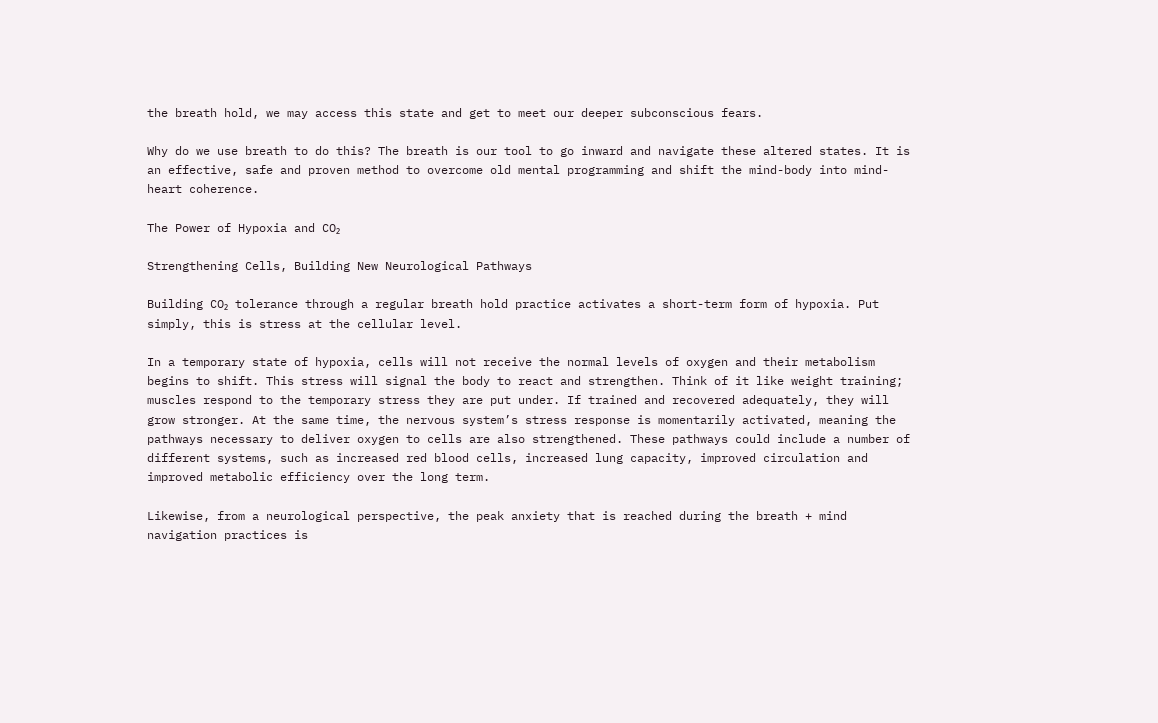the breath hold, we may access this state and get to meet our deeper subconscious fears.

Why do we use breath to do this? The breath is our tool to go inward and navigate these altered states. It is an effective, safe and proven method to overcome old mental programming and shift the mind-body into mind-heart coherence.

The Power of Hypoxia and CO₂

Strengthening Cells, Building New Neurological Pathways

Building CO₂ tolerance through a regular breath hold practice activates a short-term form of hypoxia. Put simply, this is stress at the cellular level.

In a temporary state of hypoxia, cells will not receive the normal levels of oxygen and their metabolism begins to shift. This stress will signal the body to react and strengthen. Think of it like weight training; muscles respond to the temporary stress they are put under. If trained and recovered adequately, they will grow stronger. At the same time, the nervous system’s stress response is momentarily activated, meaning the pathways necessary to deliver oxygen to cells are also strengthened. These pathways could include a number of different systems, such as increased red blood cells, increased lung capacity, improved circulation and improved metabolic efficiency over the long term.

Likewise, from a neurological perspective, the peak anxiety that is reached during the breath + mind navigation practices is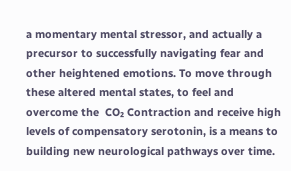a momentary mental stressor, and actually a precursor to successfully navigating fear and other heightened emotions. To move through these altered mental states, to feel and overcome the  CO₂ Contraction and receive high levels of compensatory serotonin, is a means to building new neurological pathways over time.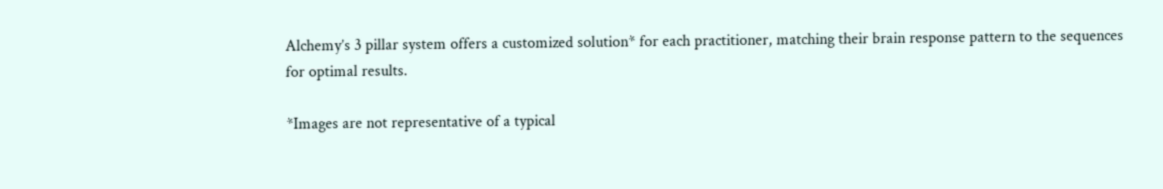Alchemy’s 3 pillar system offers a customized solution* for each practitioner, matching their brain response pattern to the sequences for optimal results.

*Images are not representative of a typical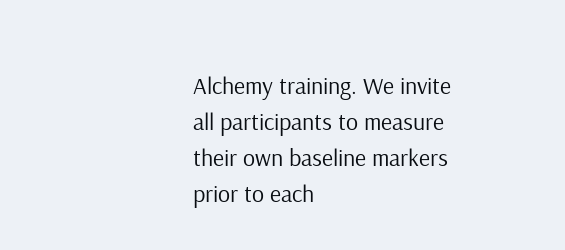Alchemy training. We invite all participants to measure their own baseline markers prior to each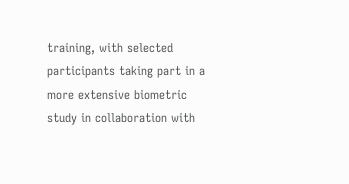training, with selected participants taking part in a more extensive biometric study in collaboration with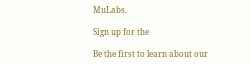MuLabs.

Sign up for the

Be the first to learn about our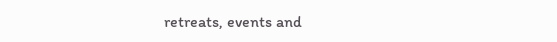retreats, events and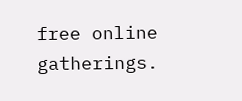free online gatherings.